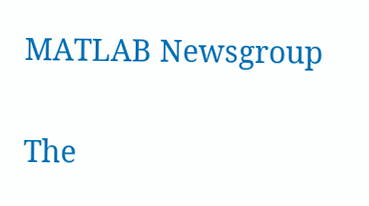MATLAB Newsgroup


The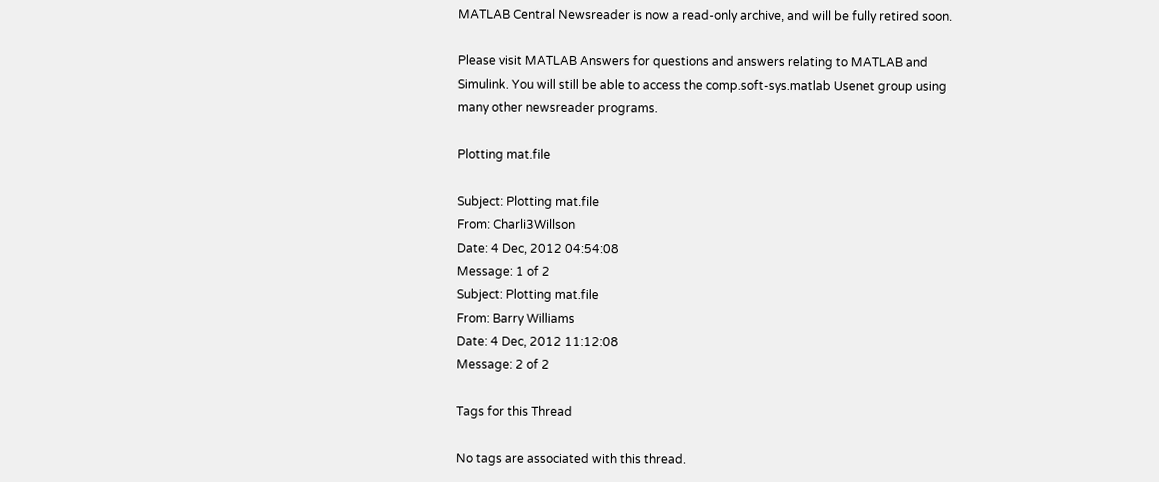MATLAB Central Newsreader is now a read-only archive, and will be fully retired soon.

Please visit MATLAB Answers for questions and answers relating to MATLAB and Simulink. You will still be able to access the comp.soft-sys.matlab Usenet group using many other newsreader programs.

Plotting mat.file

Subject: Plotting mat.file
From: Charli3Willson
Date: 4 Dec, 2012 04:54:08
Message: 1 of 2
Subject: Plotting mat.file
From: Barry Williams
Date: 4 Dec, 2012 11:12:08
Message: 2 of 2

Tags for this Thread

No tags are associated with this thread.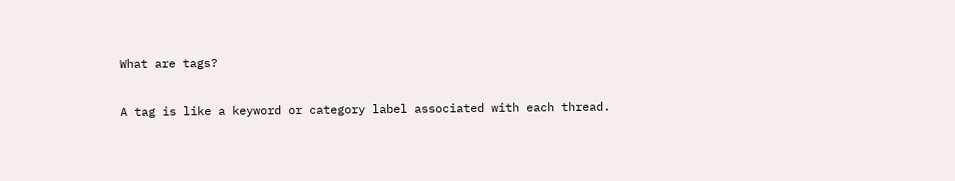What are tags?

A tag is like a keyword or category label associated with each thread.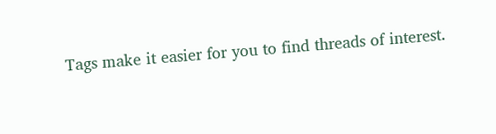Tags make it easier for you to find threads of interest.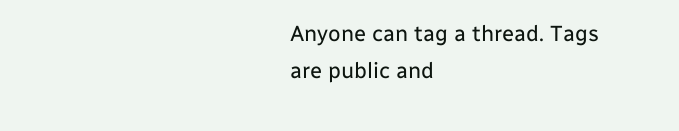Anyone can tag a thread. Tags are public and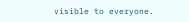visible to everyone.